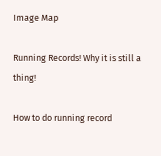Image Map

Running Records! Why it is still a thing!

How to do running record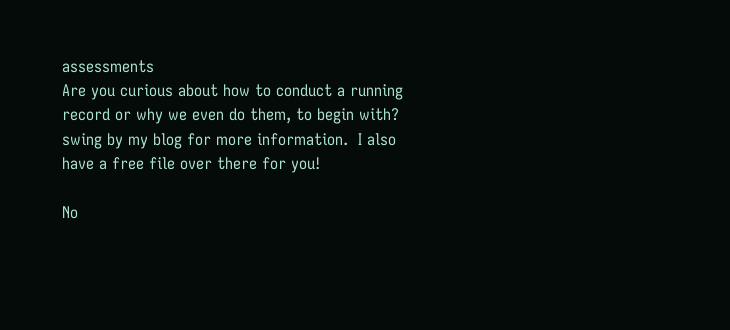assessments
Are you curious about how to conduct a running record or why we even do them, to begin with?  swing by my blog for more information.  I also have a free file over there for you!

No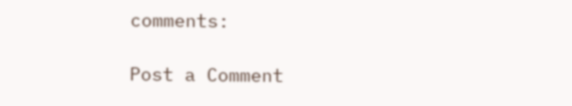comments:

Post a Comment